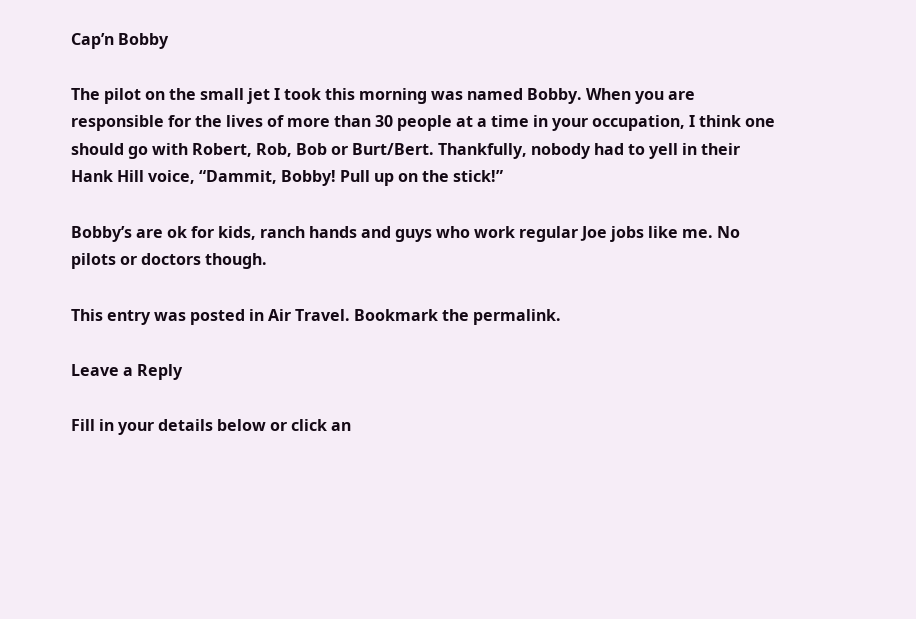Cap’n Bobby

The pilot on the small jet I took this morning was named Bobby. When you are responsible for the lives of more than 30 people at a time in your occupation, I think one should go with Robert, Rob, Bob or Burt/Bert. Thankfully, nobody had to yell in their Hank Hill voice, “Dammit, Bobby! Pull up on the stick!”

Bobby’s are ok for kids, ranch hands and guys who work regular Joe jobs like me. No pilots or doctors though.

This entry was posted in Air Travel. Bookmark the permalink.

Leave a Reply

Fill in your details below or click an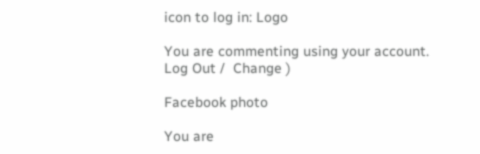icon to log in: Logo

You are commenting using your account. Log Out /  Change )

Facebook photo

You are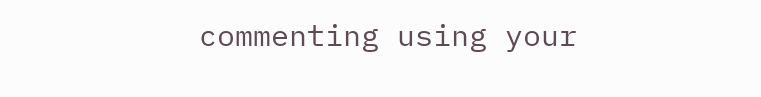commenting using your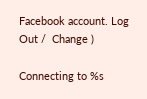Facebook account. Log Out /  Change )

Connecting to %s